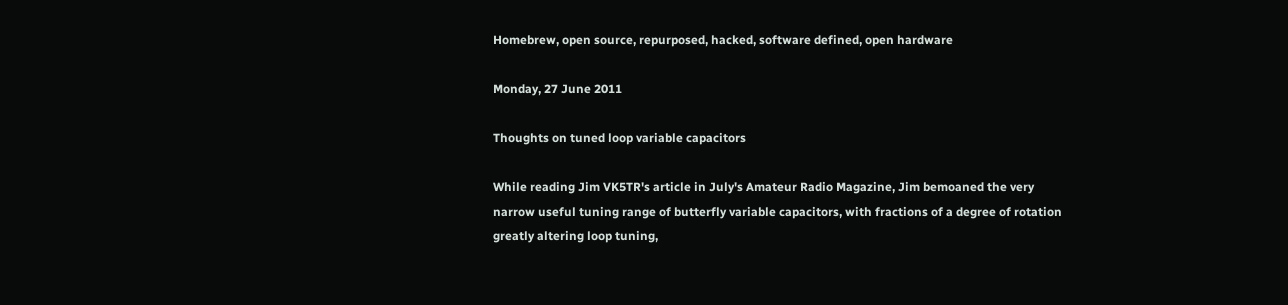Homebrew, open source, repurposed, hacked, software defined, open hardware

Monday, 27 June 2011

Thoughts on tuned loop variable capacitors

While reading Jim VK5TR's article in July's Amateur Radio Magazine, Jim bemoaned the very narrow useful tuning range of butterfly variable capacitors, with fractions of a degree of rotation greatly altering loop tuning,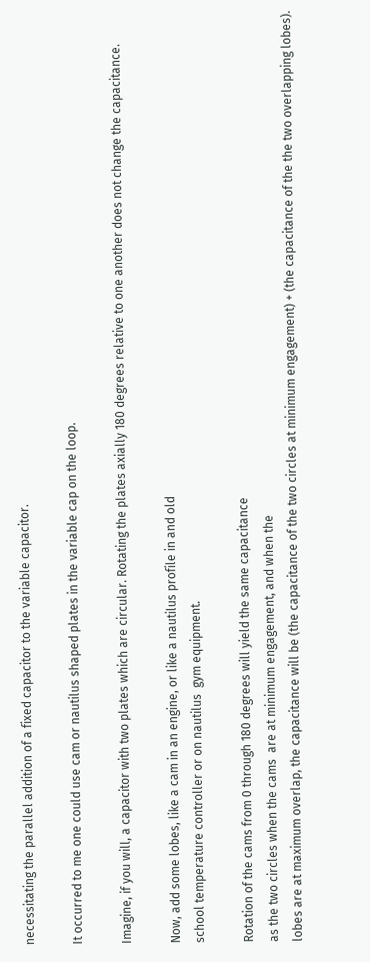necessitating the parallel addition of a fixed capacitor to the variable capacitor.

It occurred to me one could use cam or nautilus shaped plates in the variable cap on the loop.

Imagine, if you will, a capacitor with two plates which are circular. Rotating the plates axially 180 degrees relative to one another does not change the capacitance.

Now, add some lobes, like a cam in an engine, or like a nautilus profile in and old
school temperature controller or on nautilus  gym equipment.

Rotation of the cams from 0 through 180 degrees will yield the same capacitance
as the two circles when the cams  are at minimum engagement, and when the
lobes are at maximum overlap, the capacitance will be (the capacitance of the two circles at minimum engagement) + (the capacitance of the the two overlapping lobes).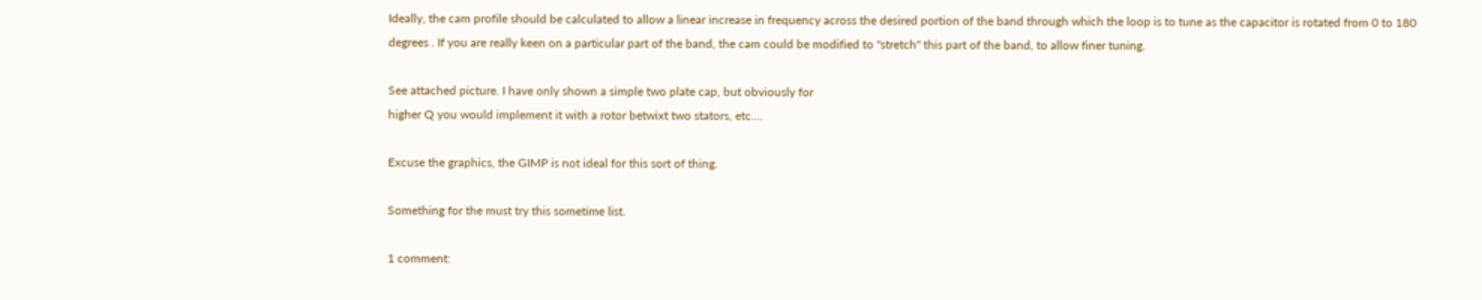Ideally, the cam profile should be calculated to allow a linear increase in frequency across the desired portion of the band through which the loop is to tune as the capacitor is rotated from 0 to 180 degrees . If you are really keen on a particular part of the band, the cam could be modified to "stretch" this part of the band, to allow finer tuning.

See attached picture. I have only shown a simple two plate cap, but obviously for
higher Q you would implement it with a rotor betwixt two stators, etc....

Excuse the graphics, the GIMP is not ideal for this sort of thing.

Something for the must try this sometime list.

1 comment: